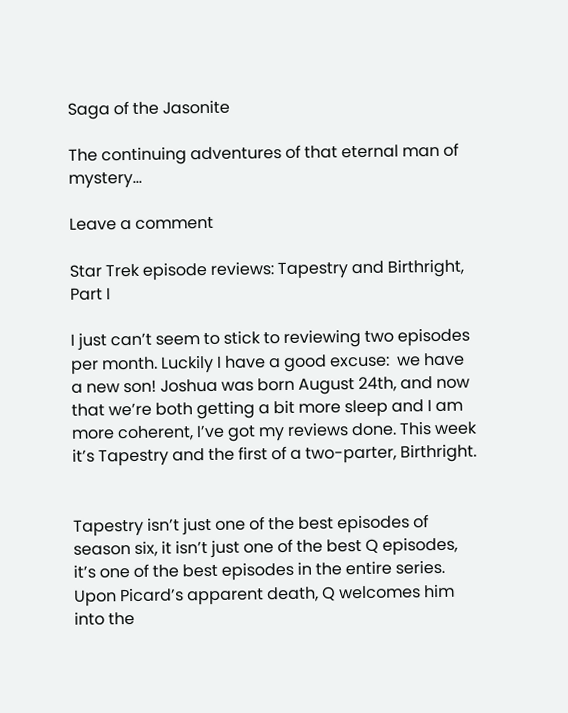Saga of the Jasonite

The continuing adventures of that eternal man of mystery…

Leave a comment

Star Trek episode reviews: Tapestry and Birthright, Part I

I just can’t seem to stick to reviewing two episodes per month. Luckily I have a good excuse:  we have a new son! Joshua was born August 24th, and now that we’re both getting a bit more sleep and I am more coherent, I’ve got my reviews done. This week it’s Tapestry and the first of a two-parter, Birthright.


Tapestry isn’t just one of the best episodes of season six, it isn’t just one of the best Q episodes, it’s one of the best episodes in the entire series. Upon Picard’s apparent death, Q welcomes him into the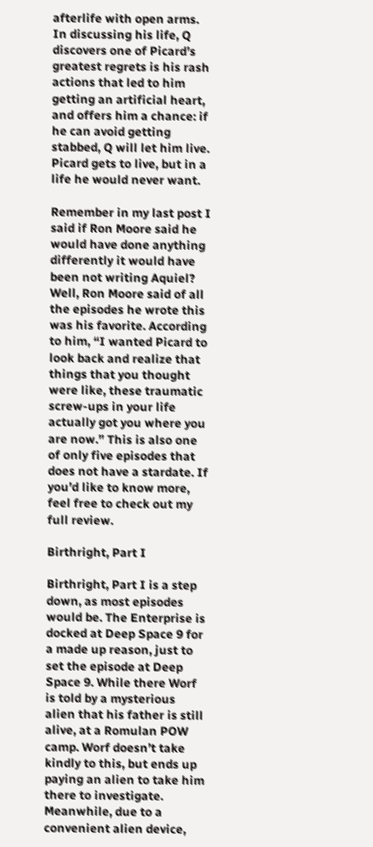afterlife with open arms. In discussing his life, Q discovers one of Picard’s greatest regrets is his rash actions that led to him getting an artificial heart, and offers him a chance: if he can avoid getting stabbed, Q will let him live. Picard gets to live, but in a life he would never want.

Remember in my last post I said if Ron Moore said he would have done anything differently it would have been not writing Aquiel? Well, Ron Moore said of all the episodes he wrote this was his favorite. According to him, “I wanted Picard to look back and realize that things that you thought were like, these traumatic screw-ups in your life actually got you where you are now.” This is also one of only five episodes that does not have a stardate. If you’d like to know more, feel free to check out my full review.

Birthright, Part I

Birthright, Part I is a step down, as most episodes would be. The Enterprise is docked at Deep Space 9 for a made up reason, just to set the episode at Deep Space 9. While there Worf is told by a mysterious alien that his father is still alive, at a Romulan POW camp. Worf doesn’t take kindly to this, but ends up paying an alien to take him there to investigate. Meanwhile, due to a convenient alien device,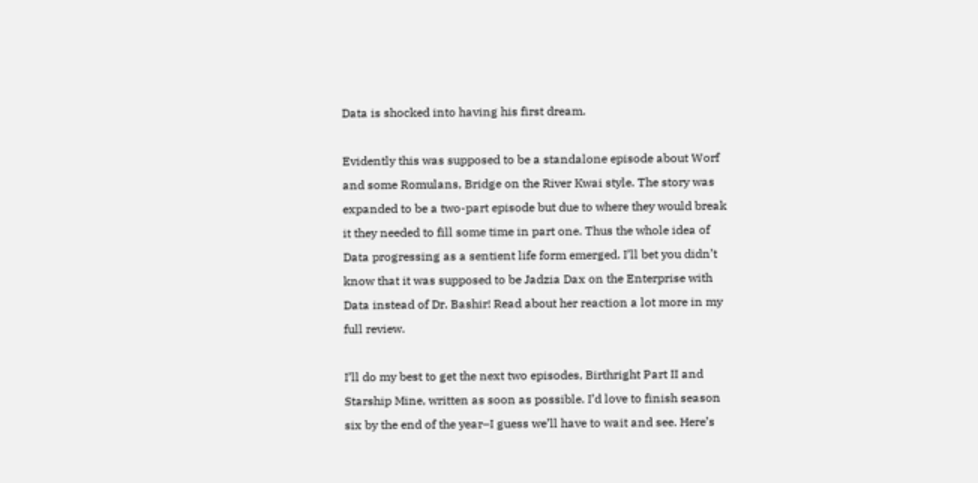Data is shocked into having his first dream.

Evidently this was supposed to be a standalone episode about Worf and some Romulans, Bridge on the River Kwai style. The story was expanded to be a two-part episode but due to where they would break it they needed to fill some time in part one. Thus the whole idea of Data progressing as a sentient life form emerged. I’ll bet you didn’t know that it was supposed to be Jadzia Dax on the Enterprise with Data instead of Dr. Bashir! Read about her reaction a lot more in my full review.

I’ll do my best to get the next two episodes, Birthright Part II and Starship Mine, written as soon as possible. I’d love to finish season six by the end of the year–I guess we’ll have to wait and see. Here’s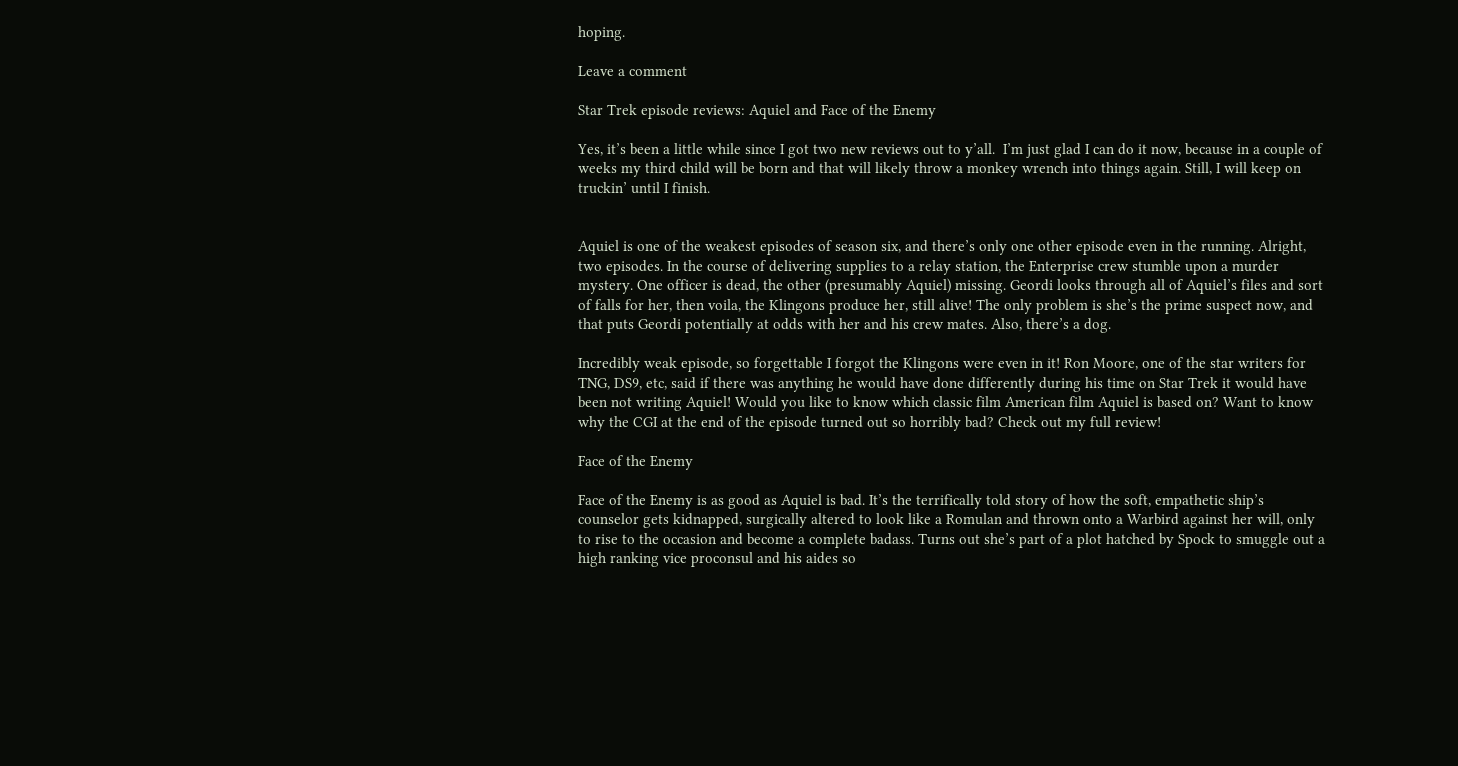hoping.

Leave a comment

Star Trek episode reviews: Aquiel and Face of the Enemy

Yes, it’s been a little while since I got two new reviews out to y’all.  I’m just glad I can do it now, because in a couple of weeks my third child will be born and that will likely throw a monkey wrench into things again. Still, I will keep on truckin’ until I finish.


Aquiel is one of the weakest episodes of season six, and there’s only one other episode even in the running. Alright, two episodes. In the course of delivering supplies to a relay station, the Enterprise crew stumble upon a murder mystery. One officer is dead, the other (presumably Aquiel) missing. Geordi looks through all of Aquiel’s files and sort of falls for her, then voila, the Klingons produce her, still alive! The only problem is she’s the prime suspect now, and that puts Geordi potentially at odds with her and his crew mates. Also, there’s a dog.

Incredibly weak episode, so forgettable I forgot the Klingons were even in it! Ron Moore, one of the star writers for TNG, DS9, etc, said if there was anything he would have done differently during his time on Star Trek it would have been not writing Aquiel! Would you like to know which classic film American film Aquiel is based on? Want to know why the CGI at the end of the episode turned out so horribly bad? Check out my full review!

Face of the Enemy

Face of the Enemy is as good as Aquiel is bad. It’s the terrifically told story of how the soft, empathetic ship’s counselor gets kidnapped, surgically altered to look like a Romulan and thrown onto a Warbird against her will, only to rise to the occasion and become a complete badass. Turns out she’s part of a plot hatched by Spock to smuggle out a high ranking vice proconsul and his aides so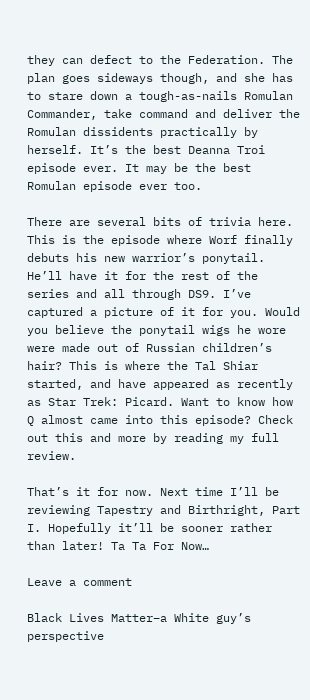they can defect to the Federation. The plan goes sideways though, and she has to stare down a tough-as-nails Romulan Commander, take command and deliver the Romulan dissidents practically by herself. It’s the best Deanna Troi episode ever. It may be the best Romulan episode ever too.

There are several bits of trivia here. This is the episode where Worf finally debuts his new warrior’s ponytail. He’ll have it for the rest of the series and all through DS9. I’ve captured a picture of it for you. Would you believe the ponytail wigs he wore were made out of Russian children’s hair? This is where the Tal Shiar started, and have appeared as recently as Star Trek: Picard. Want to know how Q almost came into this episode? Check out this and more by reading my full review.

That’s it for now. Next time I’ll be reviewing Tapestry and Birthright, Part I. Hopefully it’ll be sooner rather than later! Ta Ta For Now…

Leave a comment

Black Lives Matter–a White guy’s perspective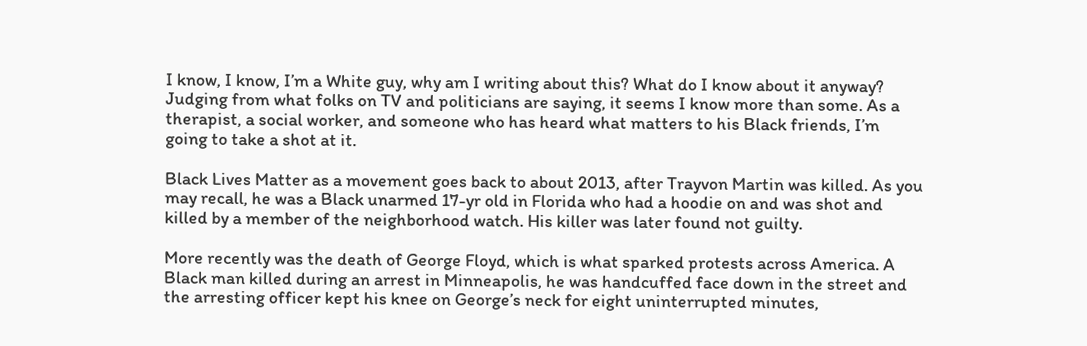I know, I know, I’m a White guy, why am I writing about this? What do I know about it anyway? Judging from what folks on TV and politicians are saying, it seems I know more than some. As a therapist, a social worker, and someone who has heard what matters to his Black friends, I’m going to take a shot at it.

Black Lives Matter as a movement goes back to about 2013, after Trayvon Martin was killed. As you may recall, he was a Black unarmed 17-yr old in Florida who had a hoodie on and was shot and killed by a member of the neighborhood watch. His killer was later found not guilty.

More recently was the death of George Floyd, which is what sparked protests across America. A Black man killed during an arrest in Minneapolis, he was handcuffed face down in the street and the arresting officer kept his knee on George’s neck for eight uninterrupted minutes,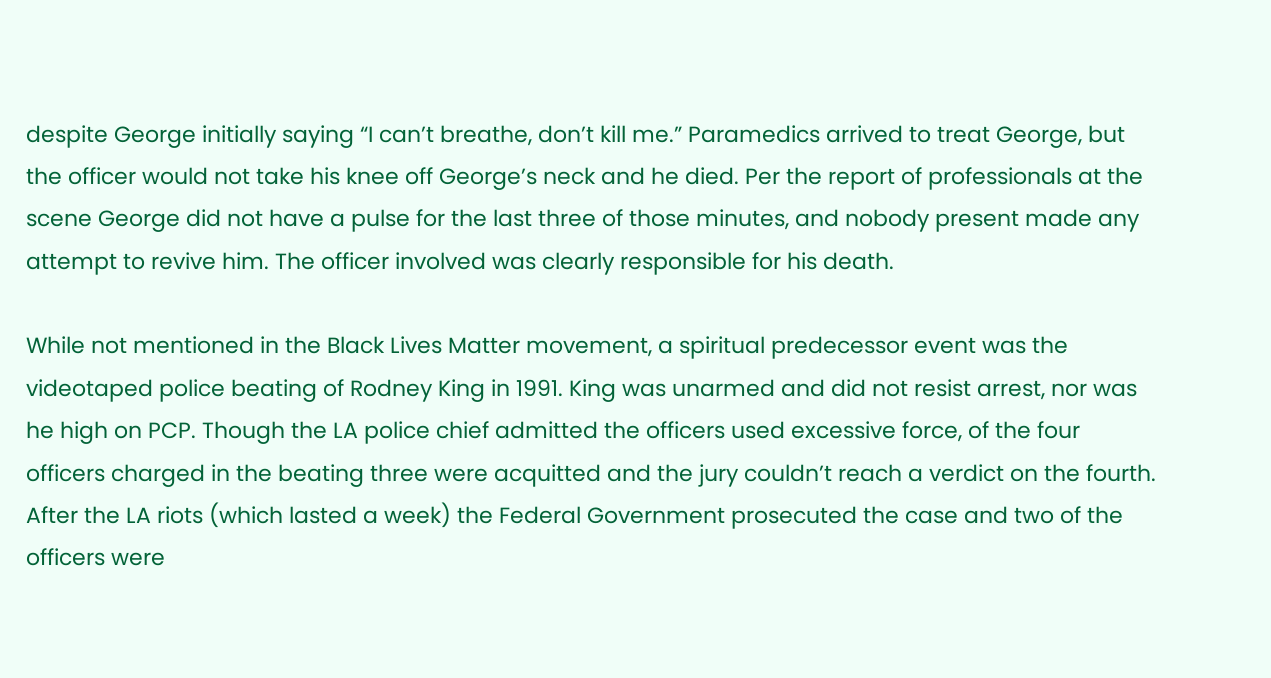despite George initially saying “I can’t breathe, don’t kill me.” Paramedics arrived to treat George, but the officer would not take his knee off George’s neck and he died. Per the report of professionals at the scene George did not have a pulse for the last three of those minutes, and nobody present made any attempt to revive him. The officer involved was clearly responsible for his death.

While not mentioned in the Black Lives Matter movement, a spiritual predecessor event was the videotaped police beating of Rodney King in 1991. King was unarmed and did not resist arrest, nor was he high on PCP. Though the LA police chief admitted the officers used excessive force, of the four officers charged in the beating three were acquitted and the jury couldn’t reach a verdict on the fourth. After the LA riots (which lasted a week) the Federal Government prosecuted the case and two of the officers were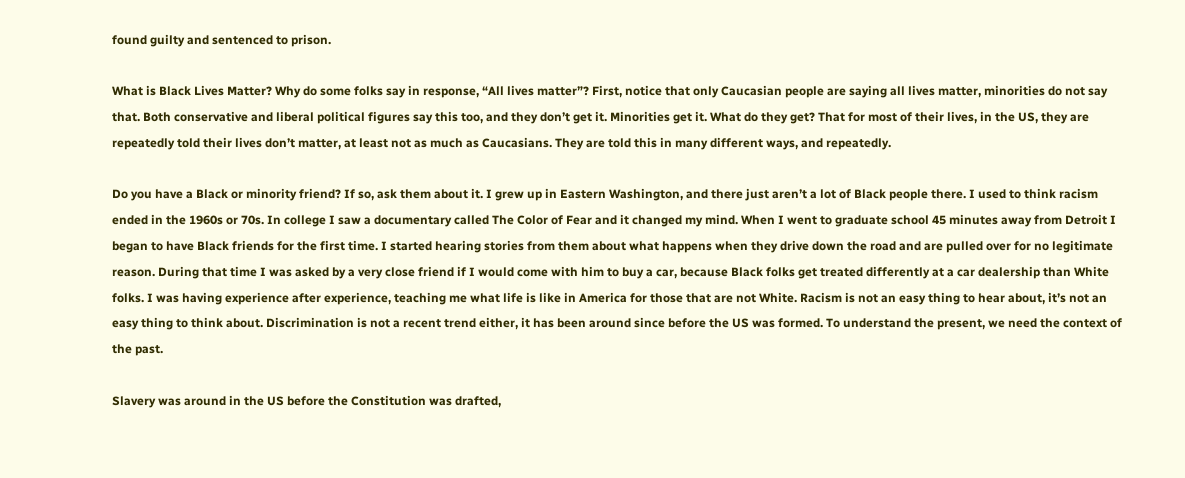found guilty and sentenced to prison.

What is Black Lives Matter? Why do some folks say in response, “All lives matter”? First, notice that only Caucasian people are saying all lives matter, minorities do not say that. Both conservative and liberal political figures say this too, and they don’t get it. Minorities get it. What do they get? That for most of their lives, in the US, they are repeatedly told their lives don’t matter, at least not as much as Caucasians. They are told this in many different ways, and repeatedly.

Do you have a Black or minority friend? If so, ask them about it. I grew up in Eastern Washington, and there just aren’t a lot of Black people there. I used to think racism ended in the 1960s or 70s. In college I saw a documentary called The Color of Fear and it changed my mind. When I went to graduate school 45 minutes away from Detroit I began to have Black friends for the first time. I started hearing stories from them about what happens when they drive down the road and are pulled over for no legitimate reason. During that time I was asked by a very close friend if I would come with him to buy a car, because Black folks get treated differently at a car dealership than White folks. I was having experience after experience, teaching me what life is like in America for those that are not White. Racism is not an easy thing to hear about, it’s not an easy thing to think about. Discrimination is not a recent trend either, it has been around since before the US was formed. To understand the present, we need the context of the past.

Slavery was around in the US before the Constitution was drafted,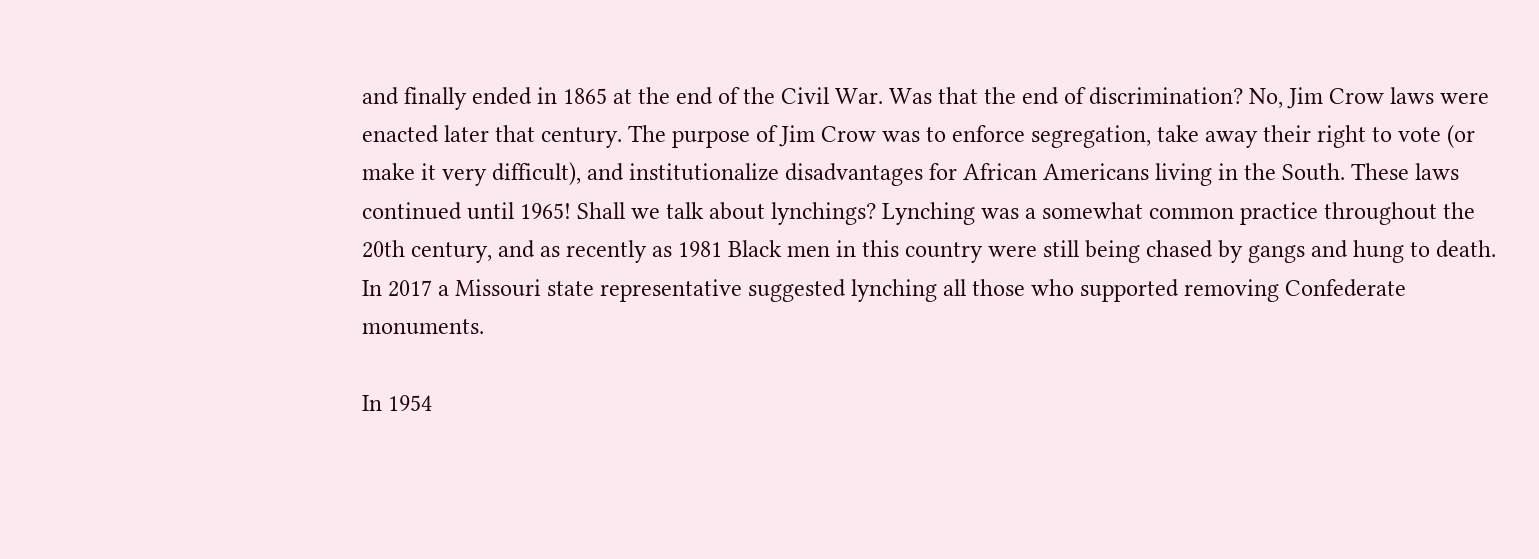and finally ended in 1865 at the end of the Civil War. Was that the end of discrimination? No, Jim Crow laws were enacted later that century. The purpose of Jim Crow was to enforce segregation, take away their right to vote (or make it very difficult), and institutionalize disadvantages for African Americans living in the South. These laws continued until 1965! Shall we talk about lynchings? Lynching was a somewhat common practice throughout the 20th century, and as recently as 1981 Black men in this country were still being chased by gangs and hung to death. In 2017 a Missouri state representative suggested lynching all those who supported removing Confederate monuments.

In 1954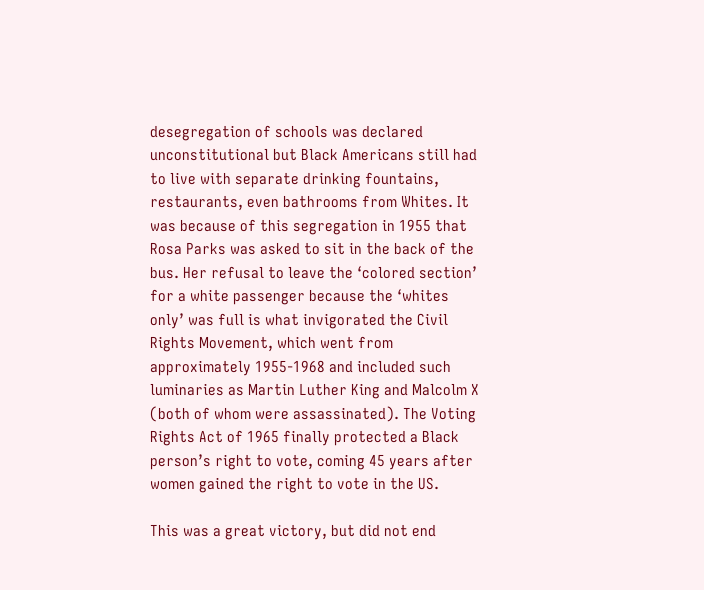desegregation of schools was declared unconstitutional but Black Americans still had to live with separate drinking fountains, restaurants, even bathrooms from Whites. It was because of this segregation in 1955 that Rosa Parks was asked to sit in the back of the bus. Her refusal to leave the ‘colored section’ for a white passenger because the ‘whites only’ was full is what invigorated the Civil Rights Movement, which went from approximately 1955-1968 and included such luminaries as Martin Luther King and Malcolm X (both of whom were assassinated). The Voting Rights Act of 1965 finally protected a Black person’s right to vote, coming 45 years after women gained the right to vote in the US.

This was a great victory, but did not end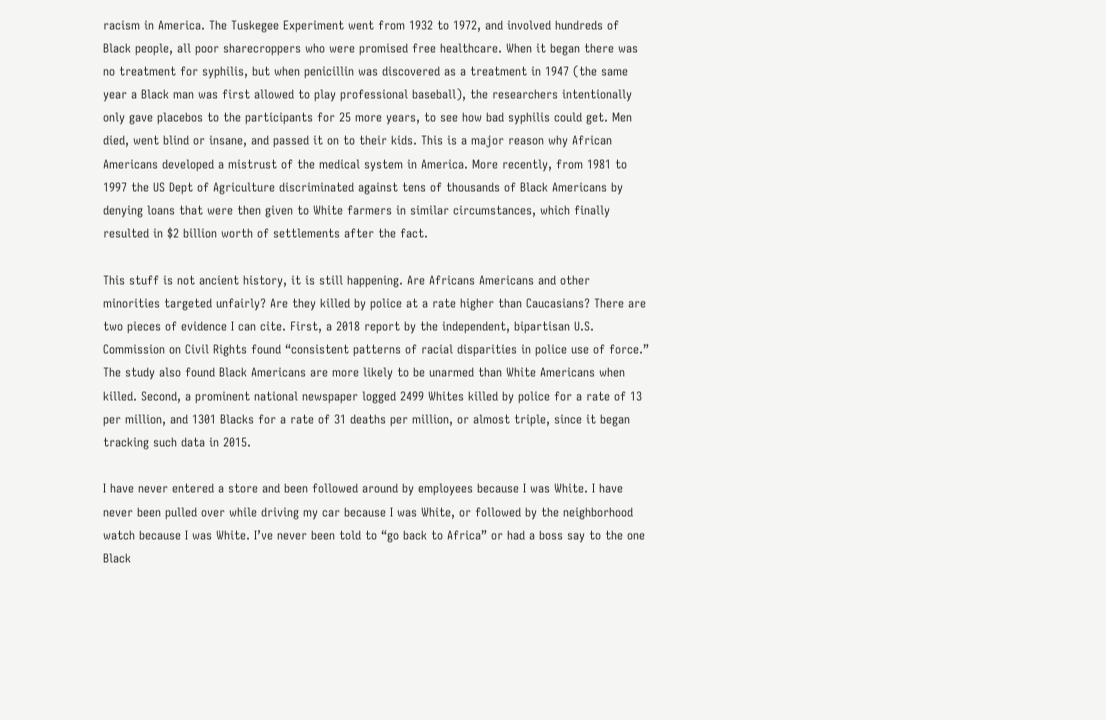racism in America. The Tuskegee Experiment went from 1932 to 1972, and involved hundreds of Black people, all poor sharecroppers who were promised free healthcare. When it began there was no treatment for syphilis, but when penicillin was discovered as a treatment in 1947 (the same year a Black man was first allowed to play professional baseball), the researchers intentionally only gave placebos to the participants for 25 more years, to see how bad syphilis could get. Men died, went blind or insane, and passed it on to their kids. This is a major reason why African Americans developed a mistrust of the medical system in America. More recently, from 1981 to 1997 the US Dept of Agriculture discriminated against tens of thousands of Black Americans by denying loans that were then given to White farmers in similar circumstances, which finally resulted in $2 billion worth of settlements after the fact.

This stuff is not ancient history, it is still happening. Are Africans Americans and other minorities targeted unfairly? Are they killed by police at a rate higher than Caucasians? There are two pieces of evidence I can cite. First, a 2018 report by the independent, bipartisan U.S. Commission on Civil Rights found “consistent patterns of racial disparities in police use of force.” The study also found Black Americans are more likely to be unarmed than White Americans when killed. Second, a prominent national newspaper logged 2499 Whites killed by police for a rate of 13 per million, and 1301 Blacks for a rate of 31 deaths per million, or almost triple, since it began tracking such data in 2015.

I have never entered a store and been followed around by employees because I was White. I have never been pulled over while driving my car because I was White, or followed by the neighborhood watch because I was White. I’ve never been told to “go back to Africa” or had a boss say to the one Black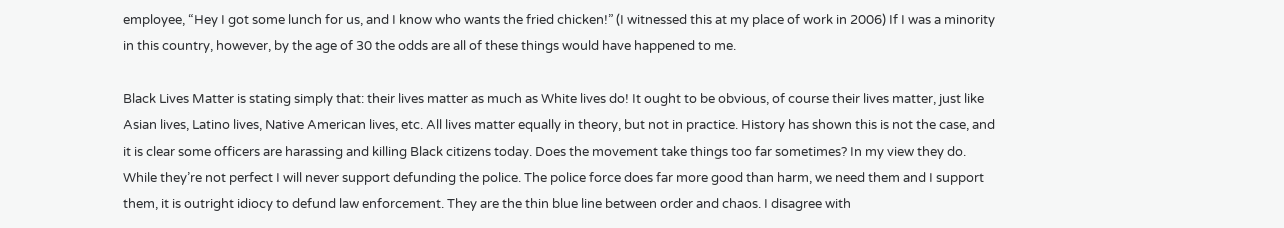employee, “Hey I got some lunch for us, and I know who wants the fried chicken!” (I witnessed this at my place of work in 2006) If I was a minority in this country, however, by the age of 30 the odds are all of these things would have happened to me.

Black Lives Matter is stating simply that: their lives matter as much as White lives do! It ought to be obvious, of course their lives matter, just like Asian lives, Latino lives, Native American lives, etc. All lives matter equally in theory, but not in practice. History has shown this is not the case, and it is clear some officers are harassing and killing Black citizens today. Does the movement take things too far sometimes? In my view they do. While they’re not perfect I will never support defunding the police. The police force does far more good than harm, we need them and I support them, it is outright idiocy to defund law enforcement. They are the thin blue line between order and chaos. I disagree with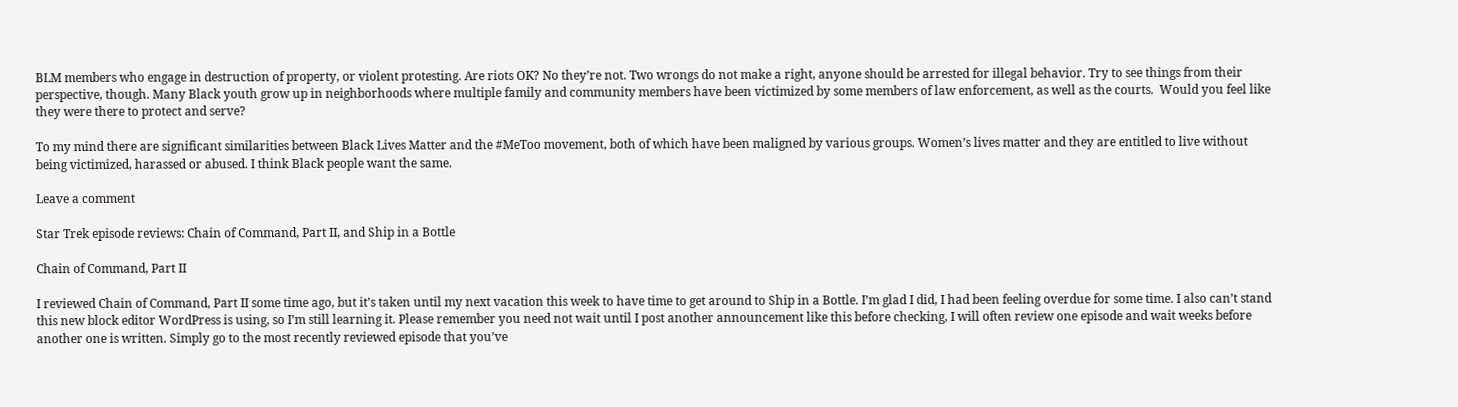BLM members who engage in destruction of property, or violent protesting. Are riots OK? No they’re not. Two wrongs do not make a right, anyone should be arrested for illegal behavior. Try to see things from their perspective, though. Many Black youth grow up in neighborhoods where multiple family and community members have been victimized by some members of law enforcement, as well as the courts.  Would you feel like they were there to protect and serve?

To my mind there are significant similarities between Black Lives Matter and the #MeToo movement, both of which have been maligned by various groups. Women’s lives matter and they are entitled to live without being victimized, harassed or abused. I think Black people want the same.

Leave a comment

Star Trek episode reviews: Chain of Command, Part II, and Ship in a Bottle

Chain of Command, Part II

I reviewed Chain of Command, Part II some time ago, but it’s taken until my next vacation this week to have time to get around to Ship in a Bottle. I’m glad I did, I had been feeling overdue for some time. I also can’t stand this new block editor WordPress is using, so I’m still learning it. Please remember you need not wait until I post another announcement like this before checking, I will often review one episode and wait weeks before another one is written. Simply go to the most recently reviewed episode that you’ve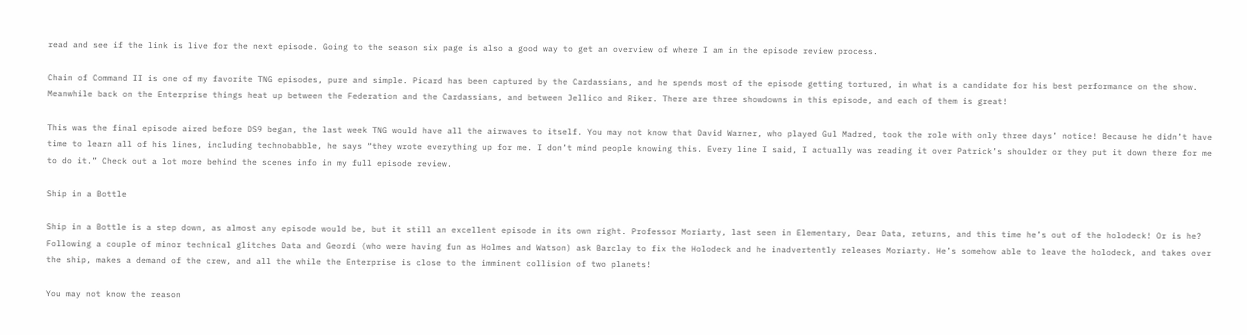read and see if the link is live for the next episode. Going to the season six page is also a good way to get an overview of where I am in the episode review process.

Chain of Command II is one of my favorite TNG episodes, pure and simple. Picard has been captured by the Cardassians, and he spends most of the episode getting tortured, in what is a candidate for his best performance on the show. Meanwhile back on the Enterprise things heat up between the Federation and the Cardassians, and between Jellico and Riker. There are three showdowns in this episode, and each of them is great!

This was the final episode aired before DS9 began, the last week TNG would have all the airwaves to itself. You may not know that David Warner, who played Gul Madred, took the role with only three days’ notice! Because he didn’t have time to learn all of his lines, including technobabble, he says “they wrote everything up for me. I don’t mind people knowing this. Every line I said, I actually was reading it over Patrick’s shoulder or they put it down there for me to do it.” Check out a lot more behind the scenes info in my full episode review.

Ship in a Bottle

Ship in a Bottle is a step down, as almost any episode would be, but it still an excellent episode in its own right. Professor Moriarty, last seen in Elementary, Dear Data, returns, and this time he’s out of the holodeck! Or is he? Following a couple of minor technical glitches Data and Geordi (who were having fun as Holmes and Watson) ask Barclay to fix the Holodeck and he inadvertently releases Moriarty. He’s somehow able to leave the holodeck, and takes over the ship, makes a demand of the crew, and all the while the Enterprise is close to the imminent collision of two planets!

You may not know the reason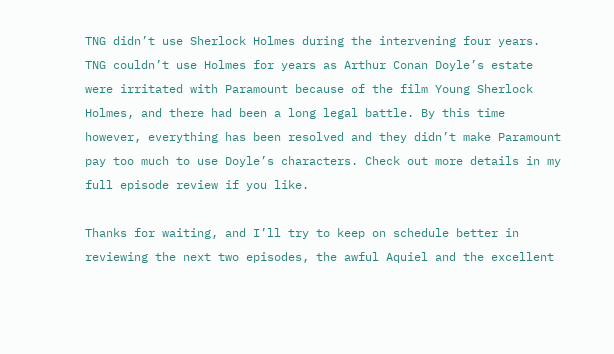TNG didn’t use Sherlock Holmes during the intervening four years. TNG couldn’t use Holmes for years as Arthur Conan Doyle’s estate were irritated with Paramount because of the film Young Sherlock Holmes, and there had been a long legal battle. By this time however, everything has been resolved and they didn’t make Paramount pay too much to use Doyle’s characters. Check out more details in my full episode review if you like.

Thanks for waiting, and I’ll try to keep on schedule better in reviewing the next two episodes, the awful Aquiel and the excellent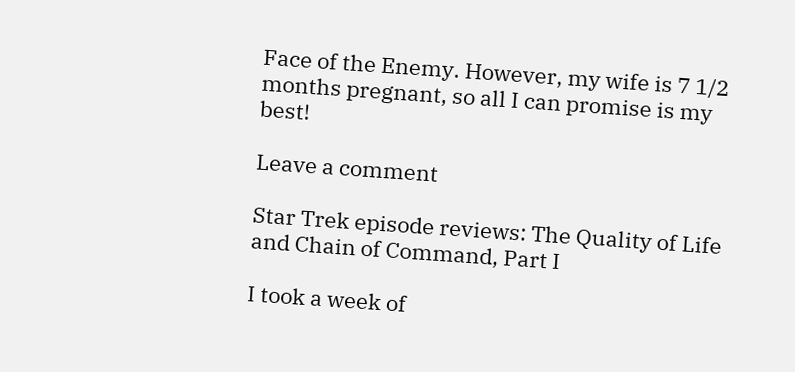Face of the Enemy. However, my wife is 7 1/2 months pregnant, so all I can promise is my best!

Leave a comment

Star Trek episode reviews: The Quality of Life and Chain of Command, Part I

I took a week of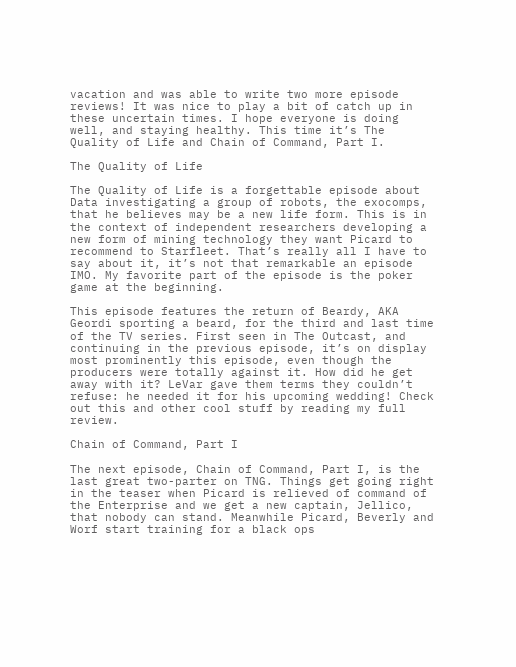vacation and was able to write two more episode reviews! It was nice to play a bit of catch up in these uncertain times. I hope everyone is doing well, and staying healthy. This time it’s The Quality of Life and Chain of Command, Part I.

The Quality of Life

The Quality of Life is a forgettable episode about Data investigating a group of robots, the exocomps, that he believes may be a new life form. This is in the context of independent researchers developing a new form of mining technology they want Picard to recommend to Starfleet. That’s really all I have to say about it, it’s not that remarkable an episode IMO. My favorite part of the episode is the poker game at the beginning.

This episode features the return of Beardy, AKA Geordi sporting a beard, for the third and last time of the TV series. First seen in The Outcast, and continuing in the previous episode, it’s on display most prominently this episode, even though the producers were totally against it. How did he get away with it? LeVar gave them terms they couldn’t refuse: he needed it for his upcoming wedding! Check out this and other cool stuff by reading my full review.

Chain of Command, Part I

The next episode, Chain of Command, Part I, is the last great two-parter on TNG. Things get going right in the teaser when Picard is relieved of command of the Enterprise and we get a new captain, Jellico, that nobody can stand. Meanwhile Picard, Beverly and Worf start training for a black ops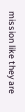mission like they are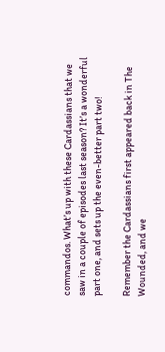commandos. What’s up with these Cardassians that we saw in a couple of episodes last season? It’s a wonderful part one, and sets up the even-better part two!

Remember the Cardassians first appeared back in The Wounded, and we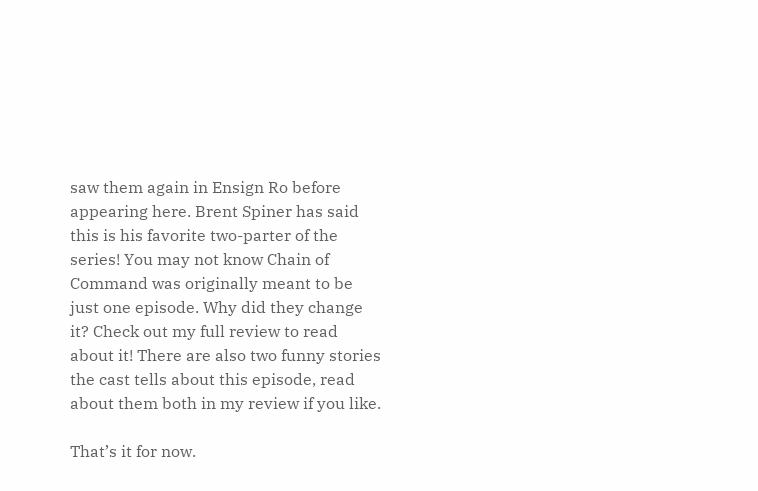saw them again in Ensign Ro before appearing here. Brent Spiner has said this is his favorite two-parter of the series! You may not know Chain of Command was originally meant to be just one episode. Why did they change it? Check out my full review to read about it! There are also two funny stories the cast tells about this episode, read about them both in my review if you like.

That’s it for now.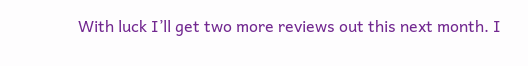With luck I’ll get two more reviews out this next month. I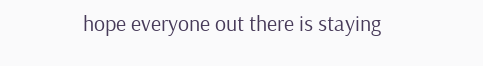hope everyone out there is staying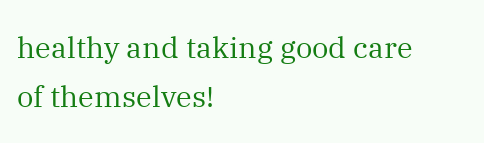healthy and taking good care of themselves!